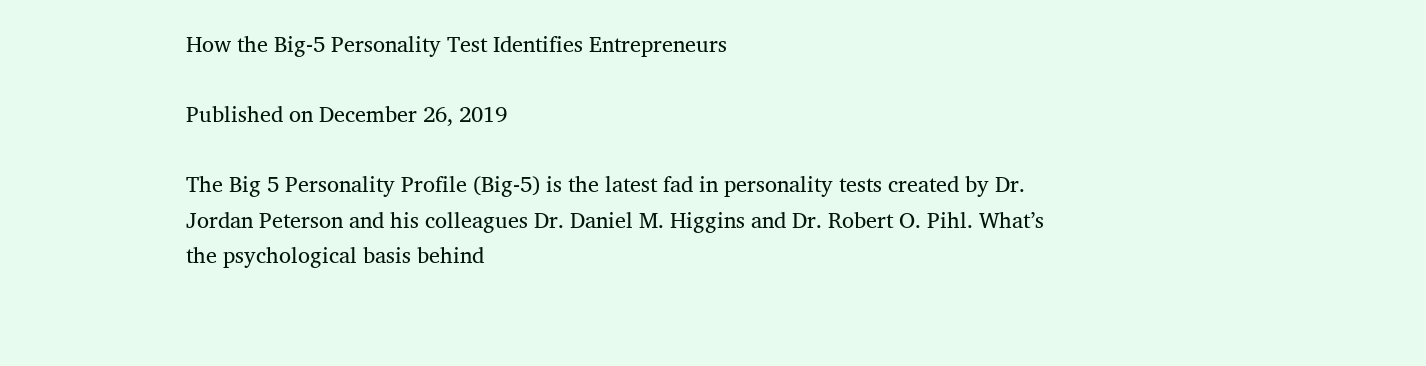How the Big-5 Personality Test Identifies Entrepreneurs

Published on December 26, 2019

The Big 5 Personality Profile (Big-5) is the latest fad in personality tests created by Dr. Jordan Peterson and his colleagues Dr. Daniel M. Higgins and Dr. Robert O. Pihl. What’s the psychological basis behind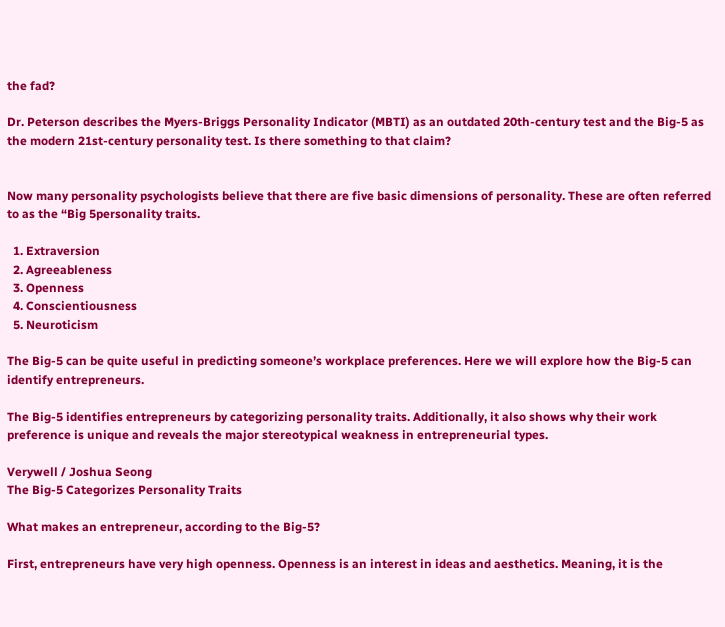the fad?

Dr. Peterson describes the Myers-Briggs Personality Indicator (MBTI) as an outdated 20th-century test and the Big-5 as the modern 21st-century personality test. Is there something to that claim?


Now many personality psychologists believe that there are five basic dimensions of personality. These are often referred to as the “Big 5personality traits.

  1. Extraversion
  2. Agreeableness
  3. Openness
  4. Conscientiousness
  5. Neuroticism

The Big-5 can be quite useful in predicting someone’s workplace preferences. Here we will explore how the Big-5 can identify entrepreneurs.

The Big-5 identifies entrepreneurs by categorizing personality traits. Additionally, it also shows why their work preference is unique and reveals the major stereotypical weakness in entrepreneurial types.

Verywell / Joshua Seong
The Big-5 Categorizes Personality Traits

What makes an entrepreneur, according to the Big-5?

First, entrepreneurs have very high openness. Openness is an interest in ideas and aesthetics. Meaning, it is the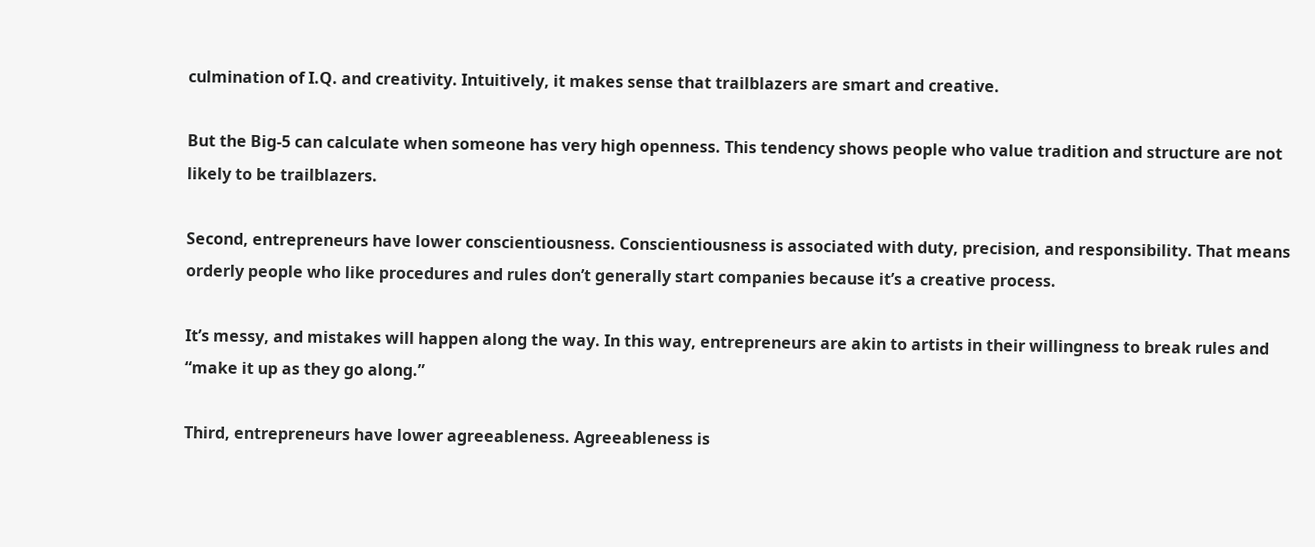culmination of I.Q. and creativity. Intuitively, it makes sense that trailblazers are smart and creative.

But the Big-5 can calculate when someone has very high openness. This tendency shows people who value tradition and structure are not likely to be trailblazers.

Second, entrepreneurs have lower conscientiousness. Conscientiousness is associated with duty, precision, and responsibility. That means orderly people who like procedures and rules don’t generally start companies because it’s a creative process.

It’s messy, and mistakes will happen along the way. In this way, entrepreneurs are akin to artists in their willingness to break rules and “make it up as they go along.”

Third, entrepreneurs have lower agreeableness. Agreeableness is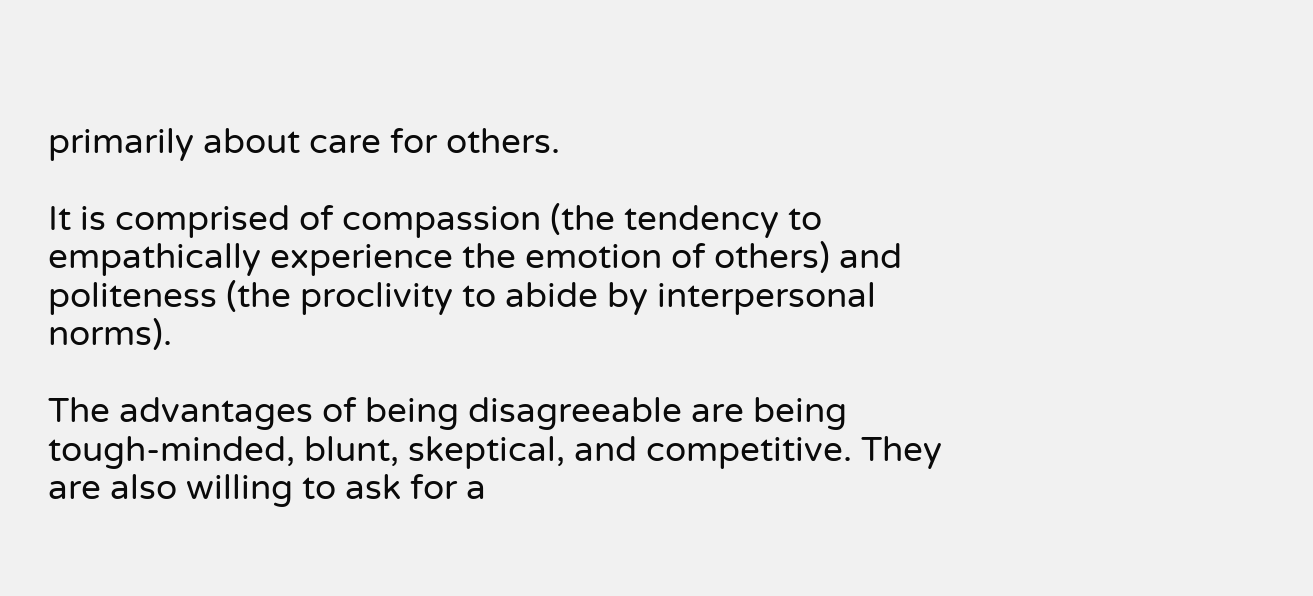primarily about care for others.

It is comprised of compassion (the tendency to empathically experience the emotion of others) and politeness (the proclivity to abide by interpersonal norms).

The advantages of being disagreeable are being tough-minded, blunt, skeptical, and competitive. They are also willing to ask for a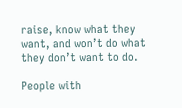raise, know what they want, and won’t do what they don’t want to do.

People with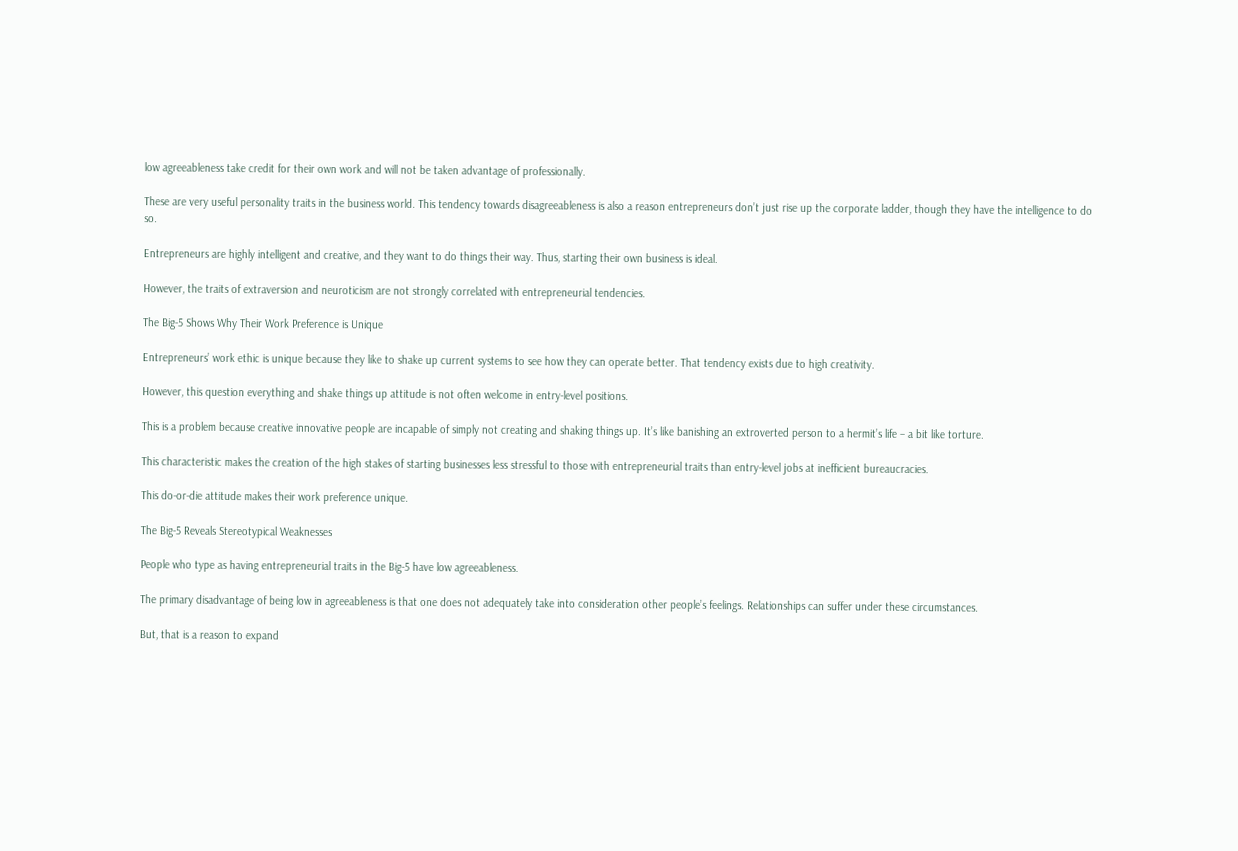low agreeableness take credit for their own work and will not be taken advantage of professionally.

These are very useful personality traits in the business world. This tendency towards disagreeableness is also a reason entrepreneurs don’t just rise up the corporate ladder, though they have the intelligence to do so.

Entrepreneurs are highly intelligent and creative, and they want to do things their way. Thus, starting their own business is ideal.

However, the traits of extraversion and neuroticism are not strongly correlated with entrepreneurial tendencies.

The Big-5 Shows Why Their Work Preference is Unique

Entrepreneurs’ work ethic is unique because they like to shake up current systems to see how they can operate better. That tendency exists due to high creativity.

However, this question everything and shake things up attitude is not often welcome in entry-level positions.

This is a problem because creative innovative people are incapable of simply not creating and shaking things up. It’s like banishing an extroverted person to a hermit’s life – a bit like torture.

This characteristic makes the creation of the high stakes of starting businesses less stressful to those with entrepreneurial traits than entry-level jobs at inefficient bureaucracies.

This do-or-die attitude makes their work preference unique.

The Big-5 Reveals Stereotypical Weaknesses

People who type as having entrepreneurial traits in the Big-5 have low agreeableness.

The primary disadvantage of being low in agreeableness is that one does not adequately take into consideration other people’s feelings. Relationships can suffer under these circumstances.

But, that is a reason to expand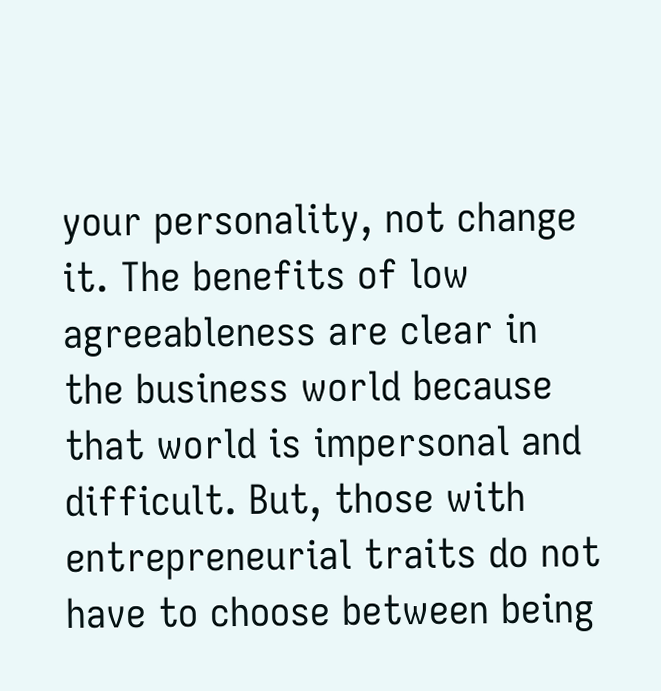your personality, not change it. The benefits of low agreeableness are clear in the business world because that world is impersonal and difficult. But, those with entrepreneurial traits do not have to choose between being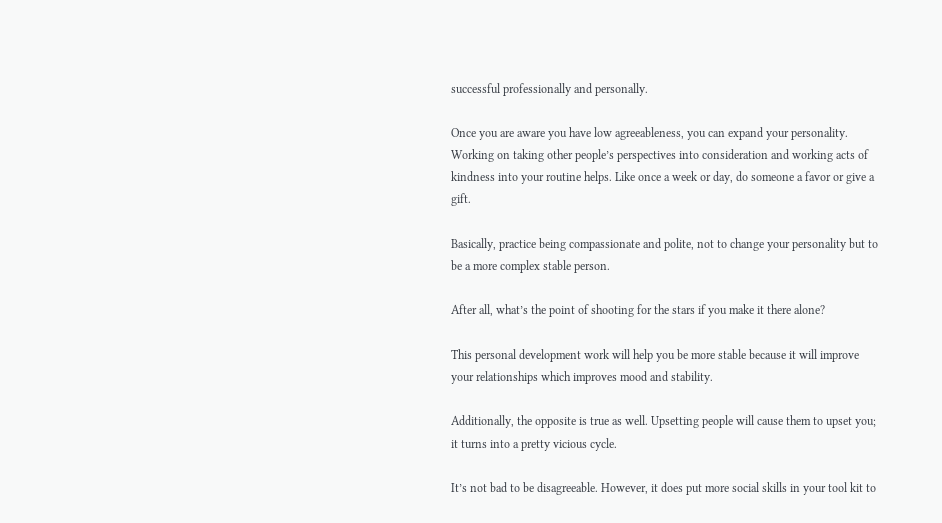successful professionally and personally.

Once you are aware you have low agreeableness, you can expand your personality. Working on taking other people’s perspectives into consideration and working acts of kindness into your routine helps. Like once a week or day, do someone a favor or give a gift.

Basically, practice being compassionate and polite, not to change your personality but to be a more complex stable person.

After all, what’s the point of shooting for the stars if you make it there alone?

This personal development work will help you be more stable because it will improve your relationships which improves mood and stability.

Additionally, the opposite is true as well. Upsetting people will cause them to upset you; it turns into a pretty vicious cycle.

It’s not bad to be disagreeable. However, it does put more social skills in your tool kit to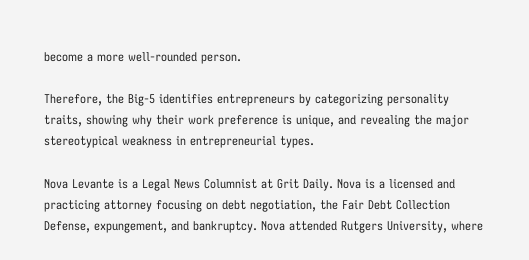become a more well-rounded person.

Therefore, the Big-5 identifies entrepreneurs by categorizing personality traits, showing why their work preference is unique, and revealing the major stereotypical weakness in entrepreneurial types.

Nova Levante is a Legal News Columnist at Grit Daily. Nova is a licensed and practicing attorney focusing on debt negotiation, the Fair Debt Collection Defense, expungement, and bankruptcy. Nova attended Rutgers University, where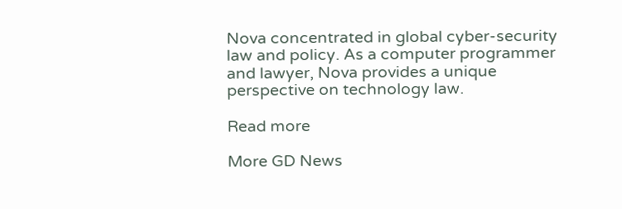Nova concentrated in global cyber-security law and policy. As a computer programmer and lawyer, Nova provides a unique perspective on technology law.

Read more

More GD News